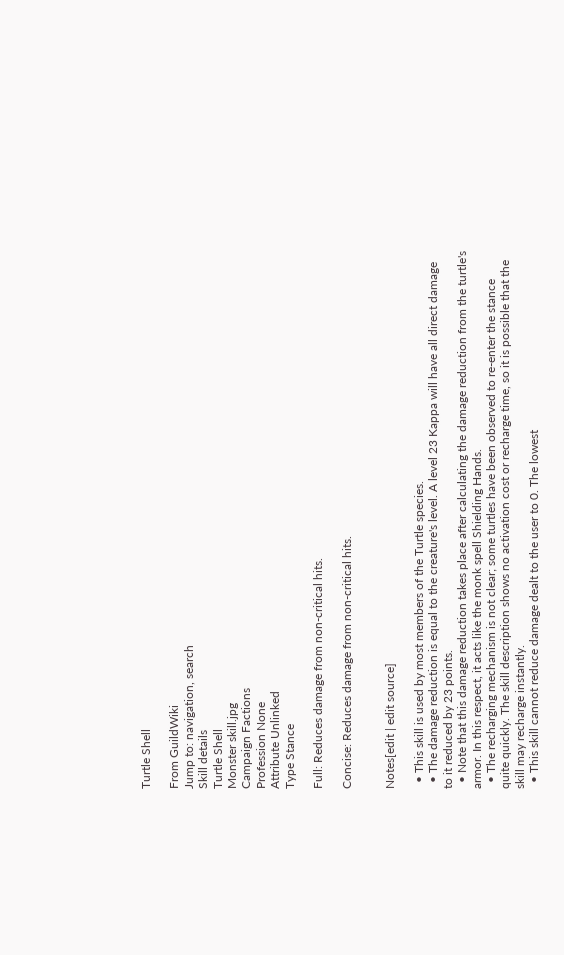Turtle Shell

From GuildWiki
Jump to: navigation, search
Skill details
Turtle Shell
Monster skill.jpg
Campaign Factions
Profession None
Attribute Unlinked
Type Stance

Full: Reduces damage from non-critical hits.

Concise: Reduces damage from non-critical hits.


Notes[edit | edit source]

  • This skill is used by most members of the Turtle species.
  • The damage reduction is equal to the creature's level. A level 23 Kappa will have all direct damage to it reduced by 23 points.
  • Note that this damage reduction takes place after calculating the damage reduction from the turtle's armor. In this respect, it acts like the monk spell Shielding Hands.
  • The recharging mechanism is not clear; some turtles have been observed to re-enter the stance quite quickly. The skill description shows no activation cost or recharge time, so it is possible that the skill may recharge instantly.
  • This skill cannot reduce damage dealt to the user to 0. The lowest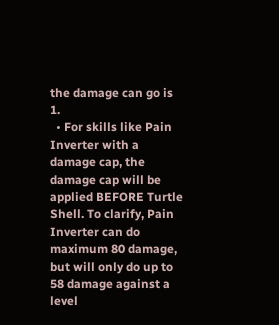the damage can go is 1.
  • For skills like Pain Inverter with a damage cap, the damage cap will be applied BEFORE Turtle Shell. To clarify, Pain Inverter can do maximum 80 damage, but will only do up to 58 damage against a level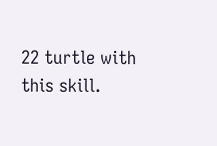22 turtle with this skill.